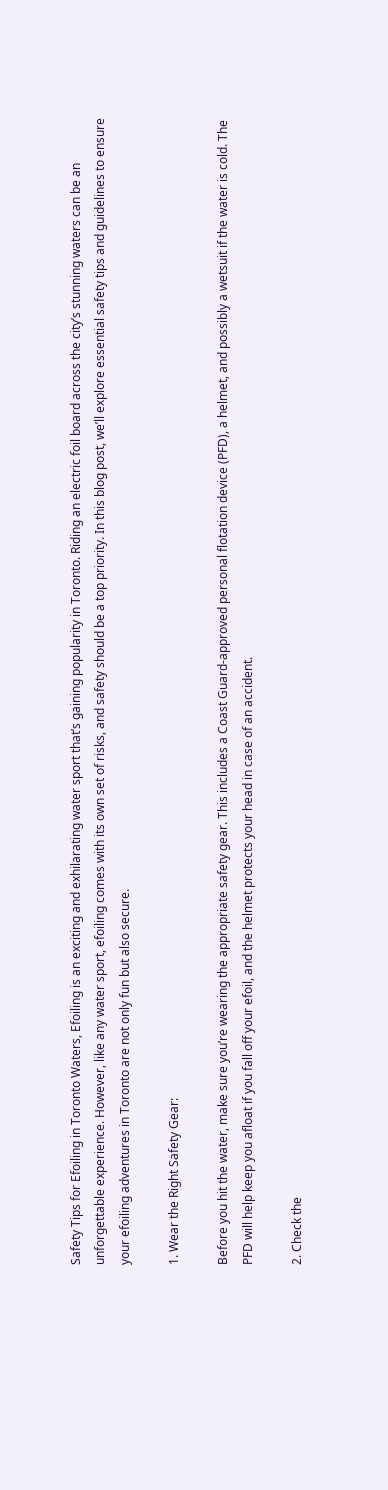Safety Tips for Efoiling in Toronto Waters, Efoiling is an exciting and exhilarating water sport that’s gaining popularity in Toronto. Riding an electric foil board across the city’s stunning waters can be an unforgettable experience. However, like any water sport, efoiling comes with its own set of risks, and safety should be a top priority. In this blog post, we’ll explore essential safety tips and guidelines to ensure your efoiling adventures in Toronto are not only fun but also secure.

1. Wear the Right Safety Gear:

Before you hit the water, make sure you’re wearing the appropriate safety gear. This includes a Coast Guard-approved personal flotation device (PFD), a helmet, and possibly a wetsuit if the water is cold. The PFD will help keep you afloat if you fall off your efoil, and the helmet protects your head in case of an accident.

2. Check the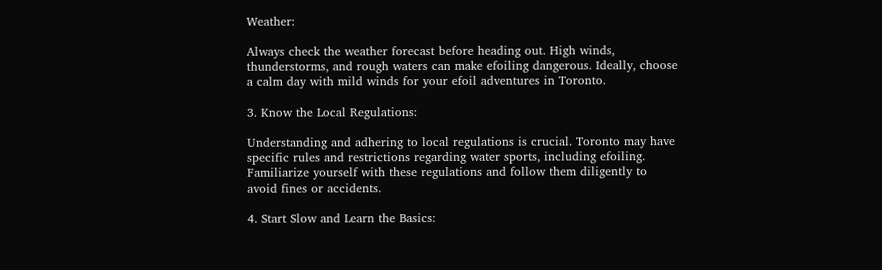Weather:

Always check the weather forecast before heading out. High winds, thunderstorms, and rough waters can make efoiling dangerous. Ideally, choose a calm day with mild winds for your efoil adventures in Toronto.

3. Know the Local Regulations:

Understanding and adhering to local regulations is crucial. Toronto may have specific rules and restrictions regarding water sports, including efoiling. Familiarize yourself with these regulations and follow them diligently to avoid fines or accidents.

4. Start Slow and Learn the Basics: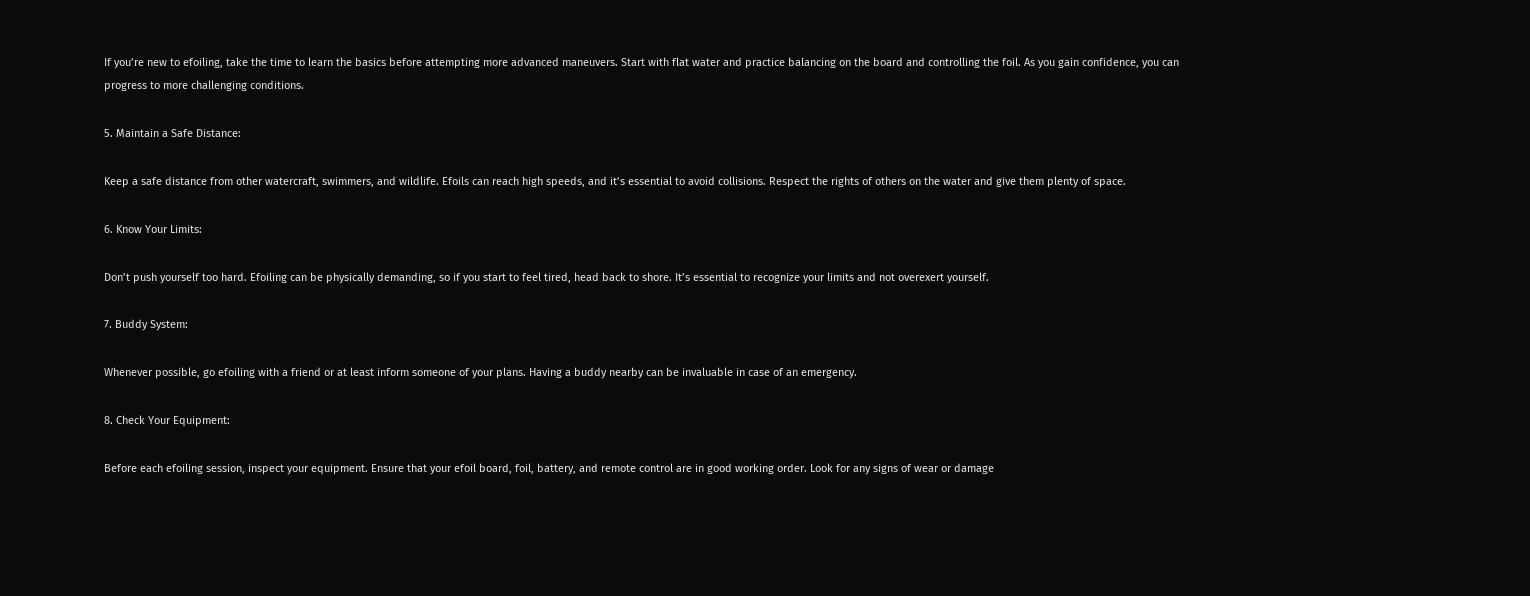If you’re new to efoiling, take the time to learn the basics before attempting more advanced maneuvers. Start with flat water and practice balancing on the board and controlling the foil. As you gain confidence, you can progress to more challenging conditions.

5. Maintain a Safe Distance:

Keep a safe distance from other watercraft, swimmers, and wildlife. Efoils can reach high speeds, and it’s essential to avoid collisions. Respect the rights of others on the water and give them plenty of space.

6. Know Your Limits:

Don’t push yourself too hard. Efoiling can be physically demanding, so if you start to feel tired, head back to shore. It’s essential to recognize your limits and not overexert yourself.

7. Buddy System:

Whenever possible, go efoiling with a friend or at least inform someone of your plans. Having a buddy nearby can be invaluable in case of an emergency.

8. Check Your Equipment:

Before each efoiling session, inspect your equipment. Ensure that your efoil board, foil, battery, and remote control are in good working order. Look for any signs of wear or damage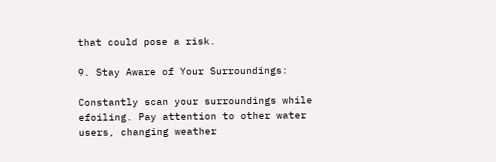that could pose a risk.

9. Stay Aware of Your Surroundings:

Constantly scan your surroundings while efoiling. Pay attention to other water users, changing weather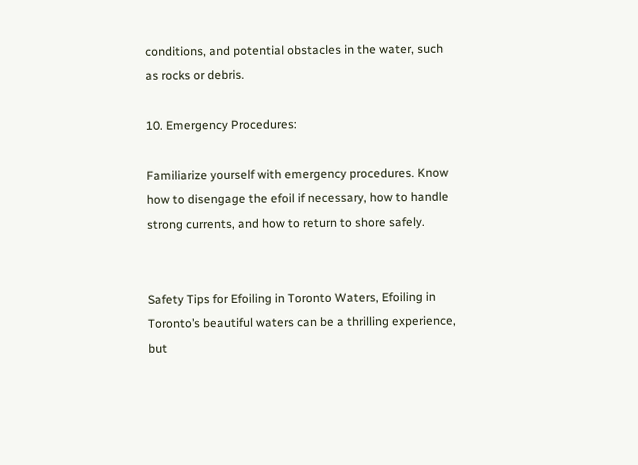conditions, and potential obstacles in the water, such as rocks or debris.

10. Emergency Procedures:

Familiarize yourself with emergency procedures. Know how to disengage the efoil if necessary, how to handle strong currents, and how to return to shore safely.


Safety Tips for Efoiling in Toronto Waters, Efoiling in Toronto’s beautiful waters can be a thrilling experience, but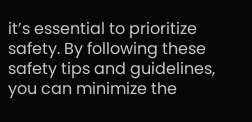it’s essential to prioritize safety. By following these safety tips and guidelines, you can minimize the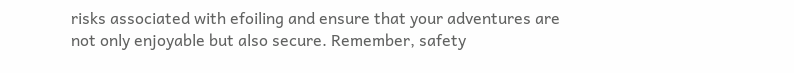risks associated with efoiling and ensure that your adventures are not only enjoyable but also secure. Remember, safety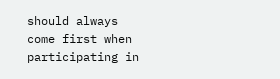should always come first when participating in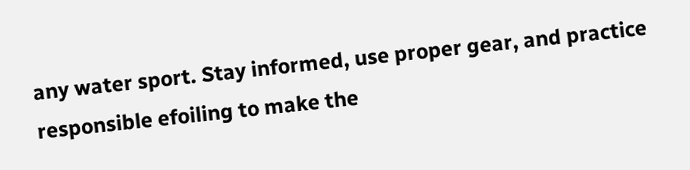any water sport. Stay informed, use proper gear, and practice responsible efoiling to make the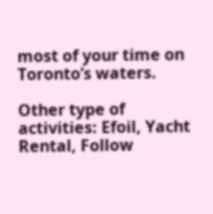most of your time on Toronto’s waters.

Other type of activities: Efoil, Yacht Rental, Follow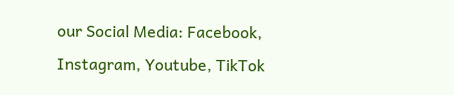our Social Media: Facebook, Instagram, Youtube, TikTok